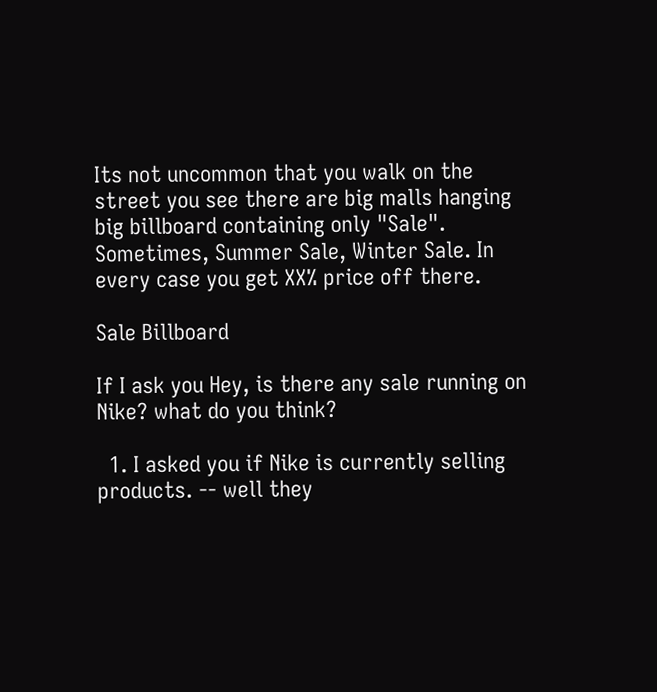Its not uncommon that you walk on the street you see there are big malls hanging big billboard containing only "Sale". Sometimes, Summer Sale, Winter Sale. In every case you get XX% price off there.

Sale Billboard

If I ask you Hey, is there any sale running on Nike? what do you think?

  1. I asked you if Nike is currently selling products. -- well they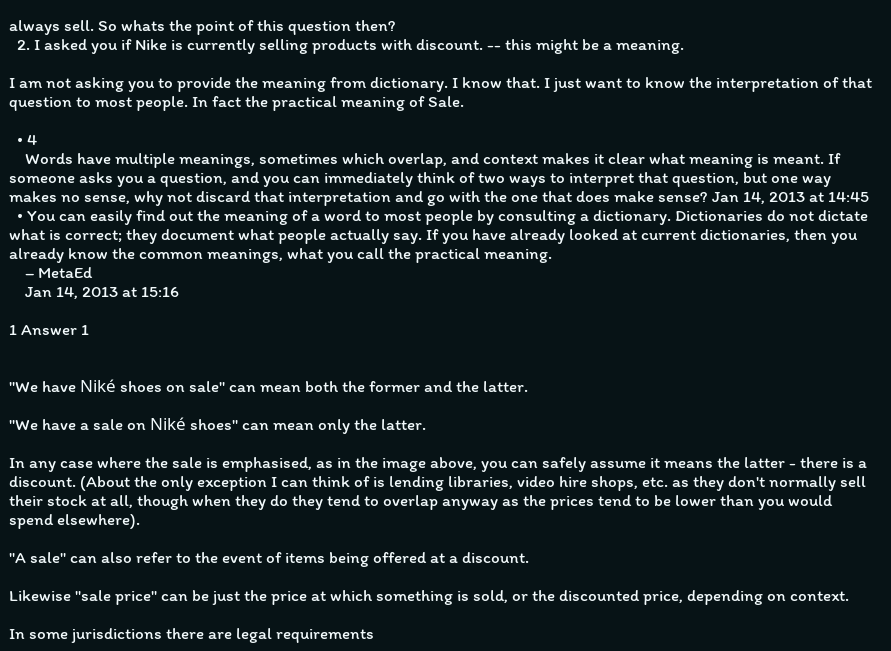always sell. So whats the point of this question then?
  2. I asked you if Nike is currently selling products with discount. -- this might be a meaning.

I am not asking you to provide the meaning from dictionary. I know that. I just want to know the interpretation of that question to most people. In fact the practical meaning of Sale.

  • 4
    Words have multiple meanings, sometimes which overlap, and context makes it clear what meaning is meant. If someone asks you a question, and you can immediately think of two ways to interpret that question, but one way makes no sense, why not discard that interpretation and go with the one that does make sense? Jan 14, 2013 at 14:45
  • You can easily find out the meaning of a word to most people by consulting a dictionary. Dictionaries do not dictate what is correct; they document what people actually say. If you have already looked at current dictionaries, then you already know the common meanings, what you call the practical meaning.
    – MetaEd
    Jan 14, 2013 at 15:16

1 Answer 1


"We have Niké shoes on sale" can mean both the former and the latter.

"We have a sale on Niké shoes" can mean only the latter.

In any case where the sale is emphasised, as in the image above, you can safely assume it means the latter - there is a discount. (About the only exception I can think of is lending libraries, video hire shops, etc. as they don't normally sell their stock at all, though when they do they tend to overlap anyway as the prices tend to be lower than you would spend elsewhere).

"A sale" can also refer to the event of items being offered at a discount.

Likewise "sale price" can be just the price at which something is sold, or the discounted price, depending on context.

In some jurisdictions there are legal requirements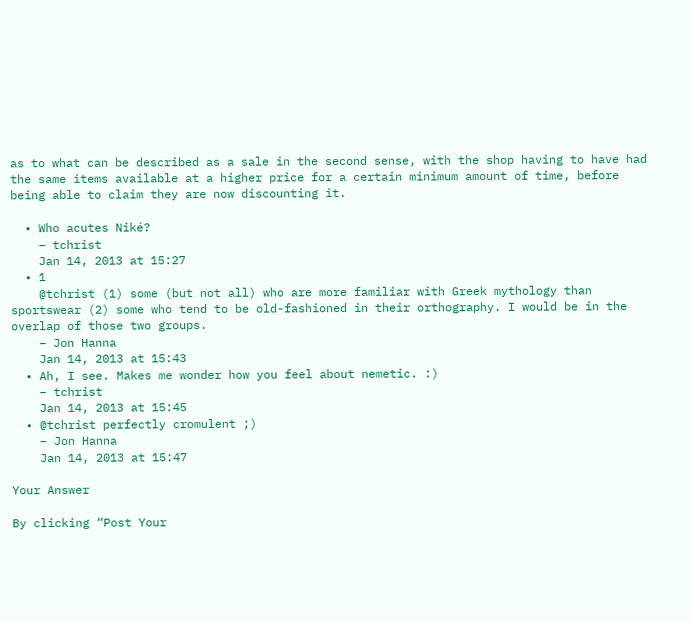as to what can be described as a sale in the second sense, with the shop having to have had the same items available at a higher price for a certain minimum amount of time, before being able to claim they are now discounting it.

  • Who acutes Niké?
    – tchrist
    Jan 14, 2013 at 15:27
  • 1
    @tchrist (1) some (but not all) who are more familiar with Greek mythology than sportswear (2) some who tend to be old-fashioned in their orthography. I would be in the overlap of those two groups.
    – Jon Hanna
    Jan 14, 2013 at 15:43
  • Ah, I see. Makes me wonder how you feel about nemetic. :)
    – tchrist
    Jan 14, 2013 at 15:45
  • @tchrist perfectly cromulent ;)
    – Jon Hanna
    Jan 14, 2013 at 15:47

Your Answer

By clicking “Post Your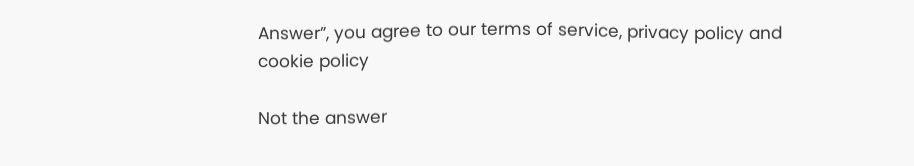Answer”, you agree to our terms of service, privacy policy and cookie policy

Not the answer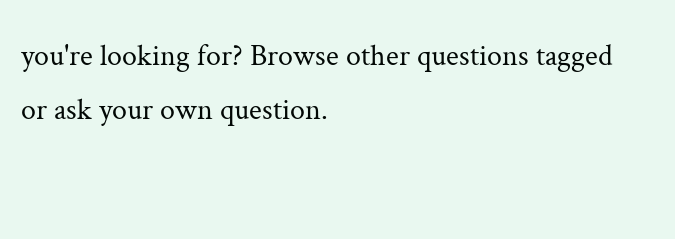you're looking for? Browse other questions tagged or ask your own question.